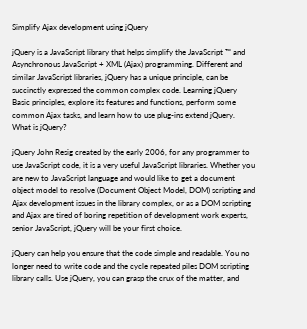Simplify Ajax development using jQuery

jQuery is a JavaScript library that helps simplify the JavaScript ™ and Asynchronous JavaScript + XML (Ajax) programming. Different and similar JavaScript libraries, jQuery has a unique principle, can be succinctly expressed the common complex code. Learning jQuery Basic principles, explore its features and functions, perform some common Ajax tasks, and learn how to use plug-ins extend jQuery.
What is jQuery?

jQuery John Resig created by the early 2006, for any programmer to use JavaScript code, it is a very useful JavaScript libraries. Whether you are new to JavaScript language and would like to get a document object model to resolve (Document Object Model, DOM) scripting and Ajax development issues in the library complex, or as a DOM scripting and Ajax are tired of boring repetition of development work experts, senior JavaScript, jQuery will be your first choice.

jQuery can help you ensure that the code simple and readable. You no longer need to write code and the cycle repeated piles DOM scripting library calls. Use jQuery, you can grasp the crux of the matter, and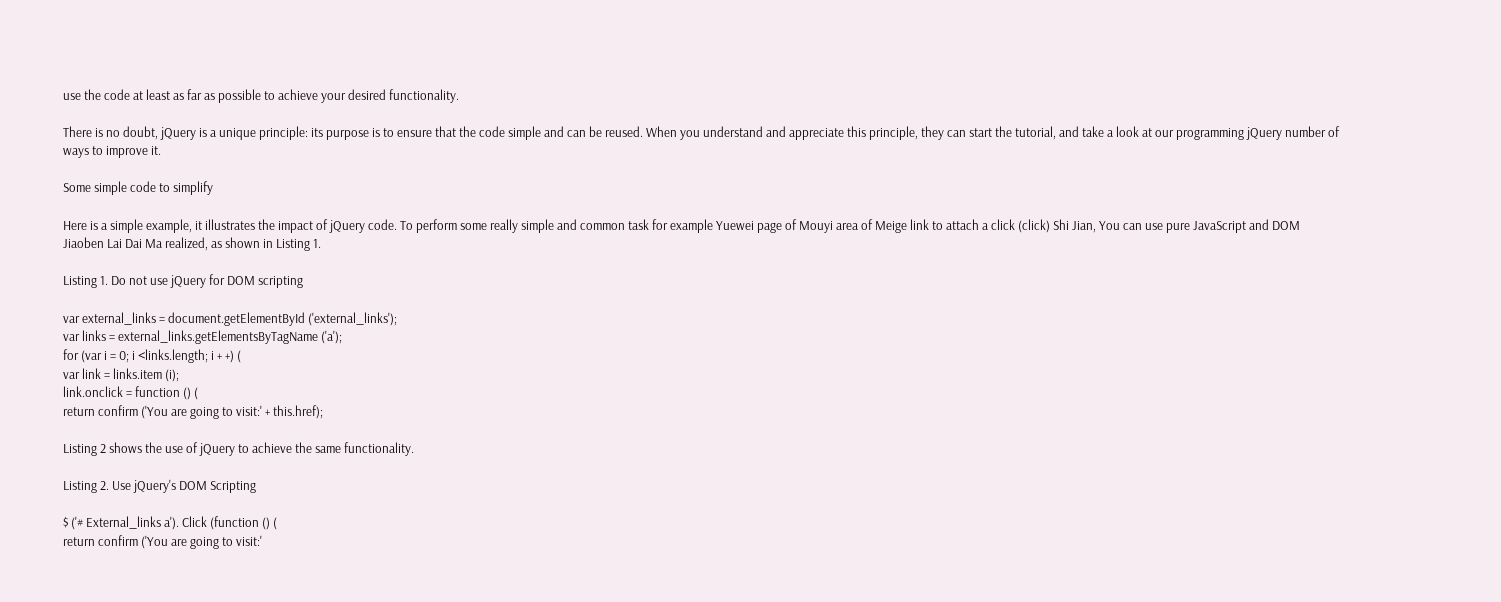use the code at least as far as possible to achieve your desired functionality.

There is no doubt, jQuery is a unique principle: its purpose is to ensure that the code simple and can be reused. When you understand and appreciate this principle, they can start the tutorial, and take a look at our programming jQuery number of ways to improve it.

Some simple code to simplify

Here is a simple example, it illustrates the impact of jQuery code. To perform some really simple and common task for example Yuewei page of Mouyi area of Meige link to attach a click (click) Shi Jian, You can use pure JavaScript and DOM Jiaoben Lai Dai Ma realized, as shown in Listing 1.

Listing 1. Do not use jQuery for DOM scripting

var external_links = document.getElementById ('external_links');
var links = external_links.getElementsByTagName ('a');
for (var i = 0; i <links.length; i + +) (
var link = links.item (i);
link.onclick = function () (
return confirm ('You are going to visit:' + this.href);

Listing 2 shows the use of jQuery to achieve the same functionality.

Listing 2. Use jQuery's DOM Scripting

$ ('# External_links a'). Click (function () (
return confirm ('You are going to visit:'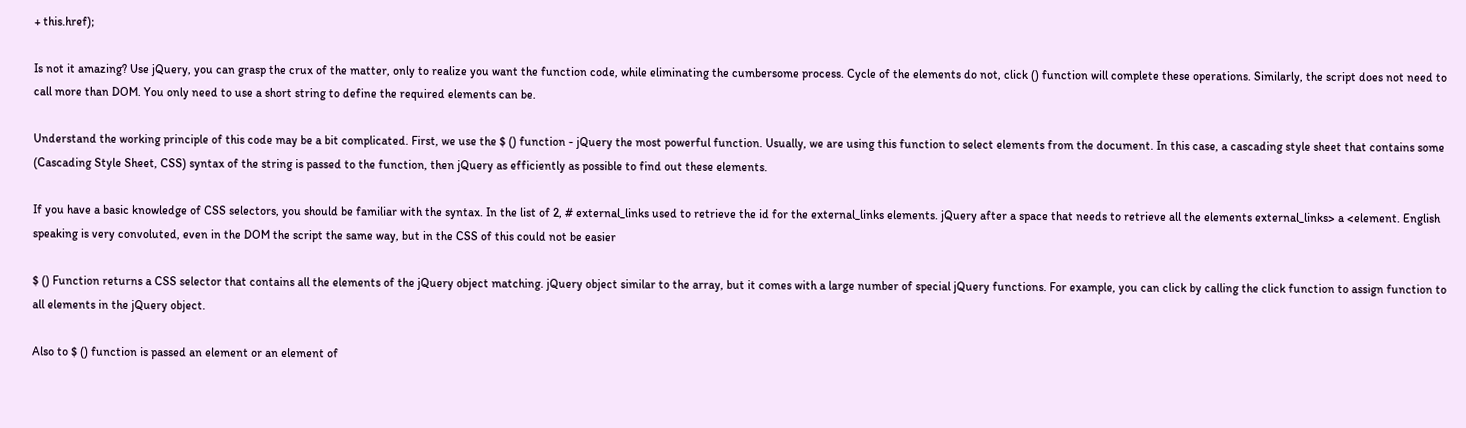+ this.href);

Is not it amazing? Use jQuery, you can grasp the crux of the matter, only to realize you want the function code, while eliminating the cumbersome process. Cycle of the elements do not, click () function will complete these operations. Similarly, the script does not need to call more than DOM. You only need to use a short string to define the required elements can be.

Understand the working principle of this code may be a bit complicated. First, we use the $ () function - jQuery the most powerful function. Usually, we are using this function to select elements from the document. In this case, a cascading style sheet that contains some (Cascading Style Sheet, CSS) syntax of the string is passed to the function, then jQuery as efficiently as possible to find out these elements.

If you have a basic knowledge of CSS selectors, you should be familiar with the syntax. In the list of 2, # external_links used to retrieve the id for the external_links elements. jQuery after a space that needs to retrieve all the elements external_links> a <element. English speaking is very convoluted, even in the DOM the script the same way, but in the CSS of this could not be easier

$ () Function returns a CSS selector that contains all the elements of the jQuery object matching. jQuery object similar to the array, but it comes with a large number of special jQuery functions. For example, you can click by calling the click function to assign function to all elements in the jQuery object.

Also to $ () function is passed an element or an element of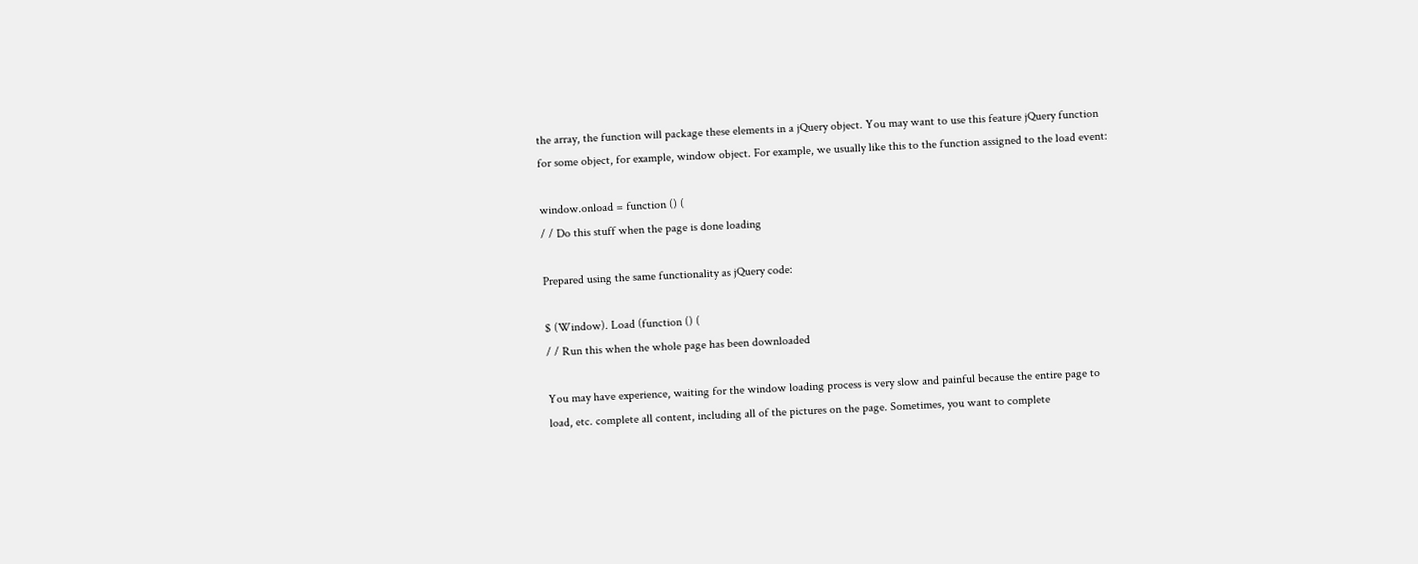the array, the function will package these elements in a jQuery object. You may want to use this feature jQuery function for some object, for example, window object. For example, we usually like this to the function assigned to the load event:

window.onload = function () (
/ / Do this stuff when the page is done loading

Prepared using the same functionality as jQuery code:

$ (Window). Load (function () (
/ / Run this when the whole page has been downloaded

You may have experience, waiting for the window loading process is very slow and painful because the entire page to load, etc. complete all content, including all of the pictures on the page. Sometimes, you want to complete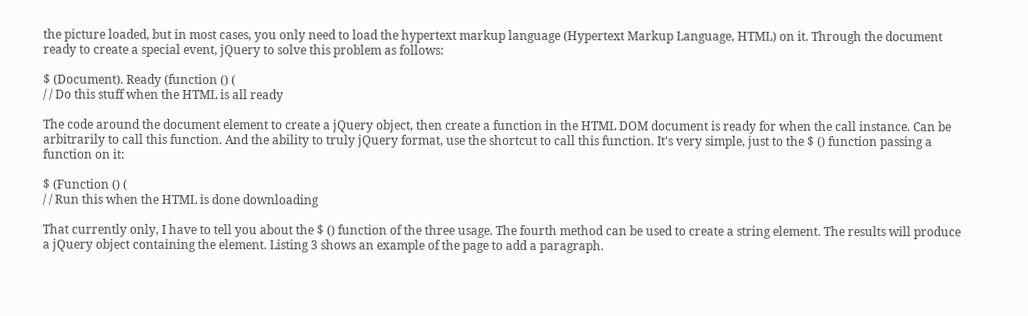the picture loaded, but in most cases, you only need to load the hypertext markup language (Hypertext Markup Language, HTML) on it. Through the document ready to create a special event, jQuery to solve this problem as follows:

$ (Document). Ready (function () (
/ / Do this stuff when the HTML is all ready

The code around the document element to create a jQuery object, then create a function in the HTML DOM document is ready for when the call instance. Can be arbitrarily to call this function. And the ability to truly jQuery format, use the shortcut to call this function. It's very simple, just to the $ () function passing a function on it:

$ (Function () (
/ / Run this when the HTML is done downloading

That currently only, I have to tell you about the $ () function of the three usage. The fourth method can be used to create a string element. The results will produce a jQuery object containing the element. Listing 3 shows an example of the page to add a paragraph.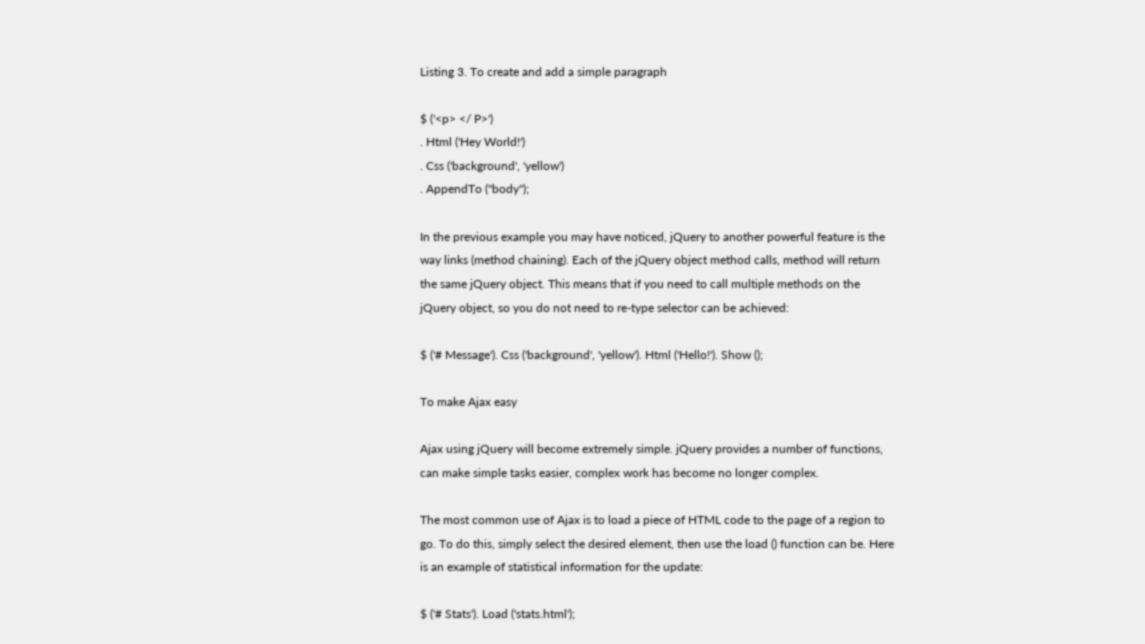Listing 3. To create and add a simple paragraph

$ ('<p> </ P>')
. Html ('Hey World!')
. Css ('background', 'yellow')
. AppendTo ("body");

In the previous example you may have noticed, jQuery to another powerful feature is the way links (method chaining). Each of the jQuery object method calls, method will return the same jQuery object. This means that if you need to call multiple methods on the jQuery object, so you do not need to re-type selector can be achieved:

$ ('# Message'). Css ('background', 'yellow'). Html ('Hello!'). Show ();

To make Ajax easy

Ajax using jQuery will become extremely simple. jQuery provides a number of functions, can make simple tasks easier, complex work has become no longer complex.

The most common use of Ajax is to load a piece of HTML code to the page of a region to go. To do this, simply select the desired element, then use the load () function can be. Here is an example of statistical information for the update:

$ ('# Stats'). Load ('stats.html');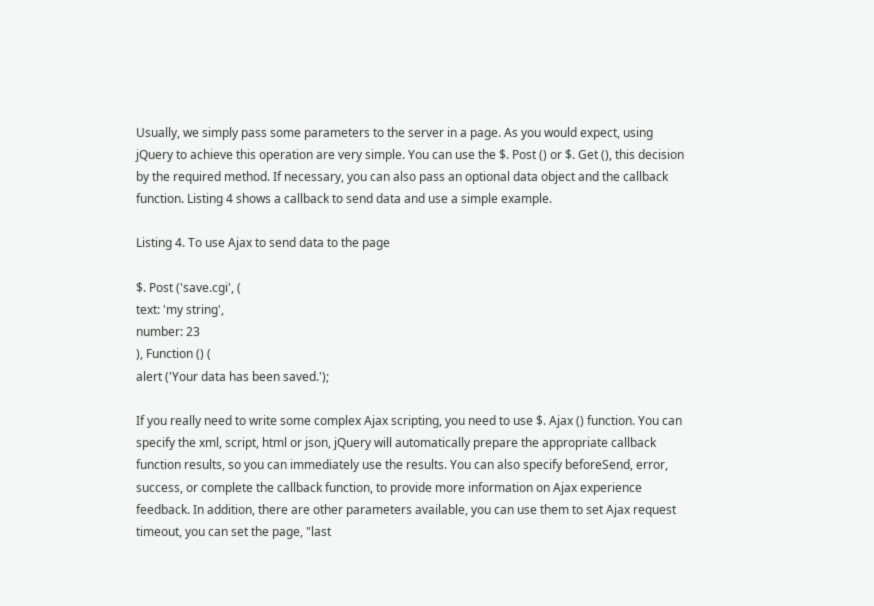Usually, we simply pass some parameters to the server in a page. As you would expect, using jQuery to achieve this operation are very simple. You can use the $. Post () or $. Get (), this decision by the required method. If necessary, you can also pass an optional data object and the callback function. Listing 4 shows a callback to send data and use a simple example.

Listing 4. To use Ajax to send data to the page

$. Post ('save.cgi', (
text: 'my string',
number: 23
), Function () (
alert ('Your data has been saved.');

If you really need to write some complex Ajax scripting, you need to use $. Ajax () function. You can specify the xml, script, html or json, jQuery will automatically prepare the appropriate callback function results, so you can immediately use the results. You can also specify beforeSend, error, success, or complete the callback function, to provide more information on Ajax experience feedback. In addition, there are other parameters available, you can use them to set Ajax request timeout, you can set the page, "last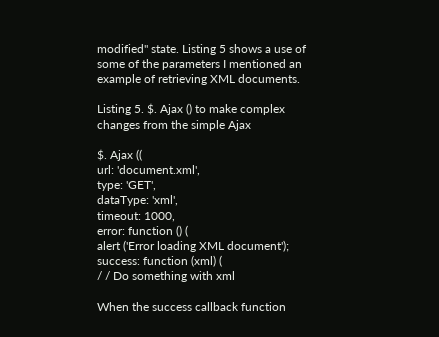modified" state. Listing 5 shows a use of some of the parameters I mentioned an example of retrieving XML documents.

Listing 5. $. Ajax () to make complex changes from the simple Ajax

$. Ajax ((
url: 'document.xml',
type: 'GET',
dataType: 'xml',
timeout: 1000,
error: function () (
alert ('Error loading XML document');
success: function (xml) (
/ / Do something with xml

When the success callback function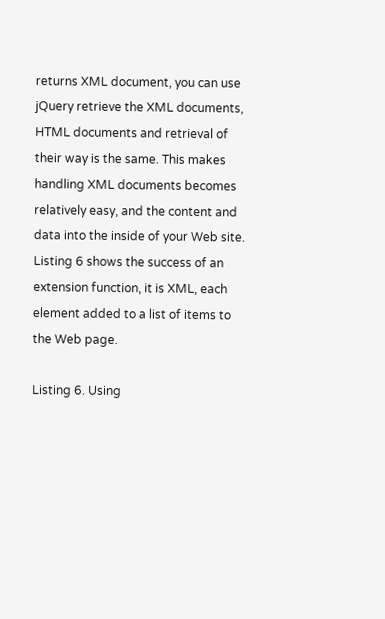returns XML document, you can use jQuery retrieve the XML documents, HTML documents and retrieval of their way is the same. This makes handling XML documents becomes relatively easy, and the content and data into the inside of your Web site. Listing 6 shows the success of an extension function, it is XML, each element added to a list of items to the Web page.

Listing 6. Using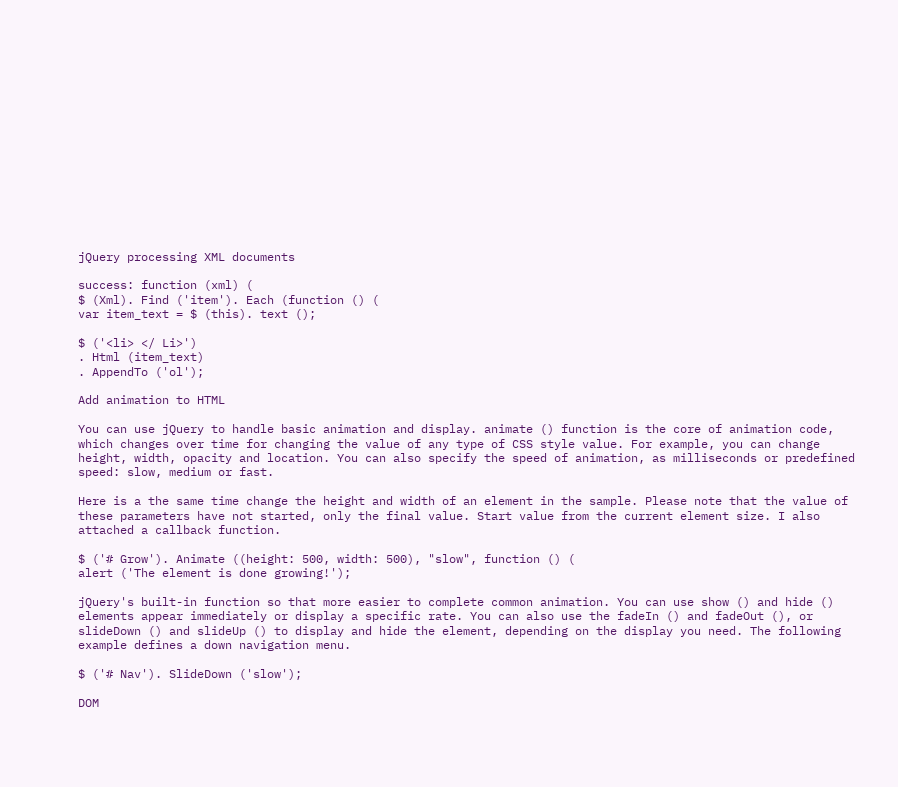jQuery processing XML documents

success: function (xml) (
$ (Xml). Find ('item'). Each (function () (
var item_text = $ (this). text ();

$ ('<li> </ Li>')
. Html (item_text)
. AppendTo ('ol');

Add animation to HTML

You can use jQuery to handle basic animation and display. animate () function is the core of animation code, which changes over time for changing the value of any type of CSS style value. For example, you can change height, width, opacity and location. You can also specify the speed of animation, as milliseconds or predefined speed: slow, medium or fast.

Here is a the same time change the height and width of an element in the sample. Please note that the value of these parameters have not started, only the final value. Start value from the current element size. I also attached a callback function.

$ ('# Grow'). Animate ((height: 500, width: 500), "slow", function () (
alert ('The element is done growing!');

jQuery's built-in function so that more easier to complete common animation. You can use show () and hide () elements appear immediately or display a specific rate. You can also use the fadeIn () and fadeOut (), or slideDown () and slideUp () to display and hide the element, depending on the display you need. The following example defines a down navigation menu.

$ ('# Nav'). SlideDown ('slow');

DOM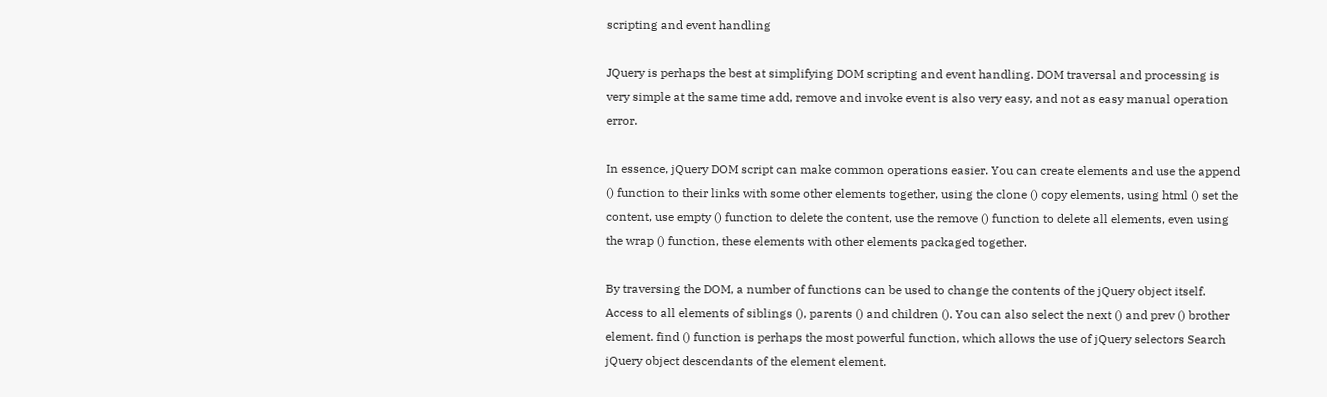scripting and event handling

JQuery is perhaps the best at simplifying DOM scripting and event handling. DOM traversal and processing is very simple at the same time add, remove and invoke event is also very easy, and not as easy manual operation error.

In essence, jQuery DOM script can make common operations easier. You can create elements and use the append () function to their links with some other elements together, using the clone () copy elements, using html () set the content, use empty () function to delete the content, use the remove () function to delete all elements, even using the wrap () function, these elements with other elements packaged together.

By traversing the DOM, a number of functions can be used to change the contents of the jQuery object itself. Access to all elements of siblings (), parents () and children (). You can also select the next () and prev () brother element. find () function is perhaps the most powerful function, which allows the use of jQuery selectors Search jQuery object descendants of the element element.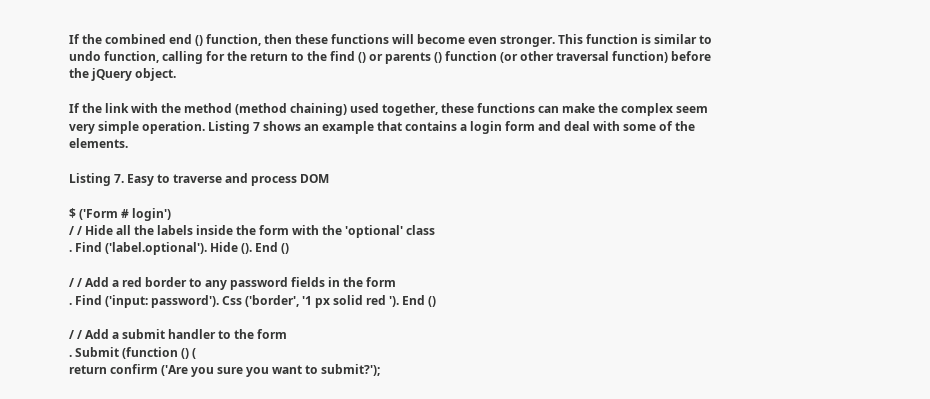If the combined end () function, then these functions will become even stronger. This function is similar to undo function, calling for the return to the find () or parents () function (or other traversal function) before the jQuery object.

If the link with the method (method chaining) used together, these functions can make the complex seem very simple operation. Listing 7 shows an example that contains a login form and deal with some of the elements.

Listing 7. Easy to traverse and process DOM

$ ('Form # login')
/ / Hide all the labels inside the form with the 'optional' class
. Find ('label.optional'). Hide (). End ()

/ / Add a red border to any password fields in the form
. Find ('input: password'). Css ('border', '1 px solid red '). End ()

/ / Add a submit handler to the form
. Submit (function () (
return confirm ('Are you sure you want to submit?');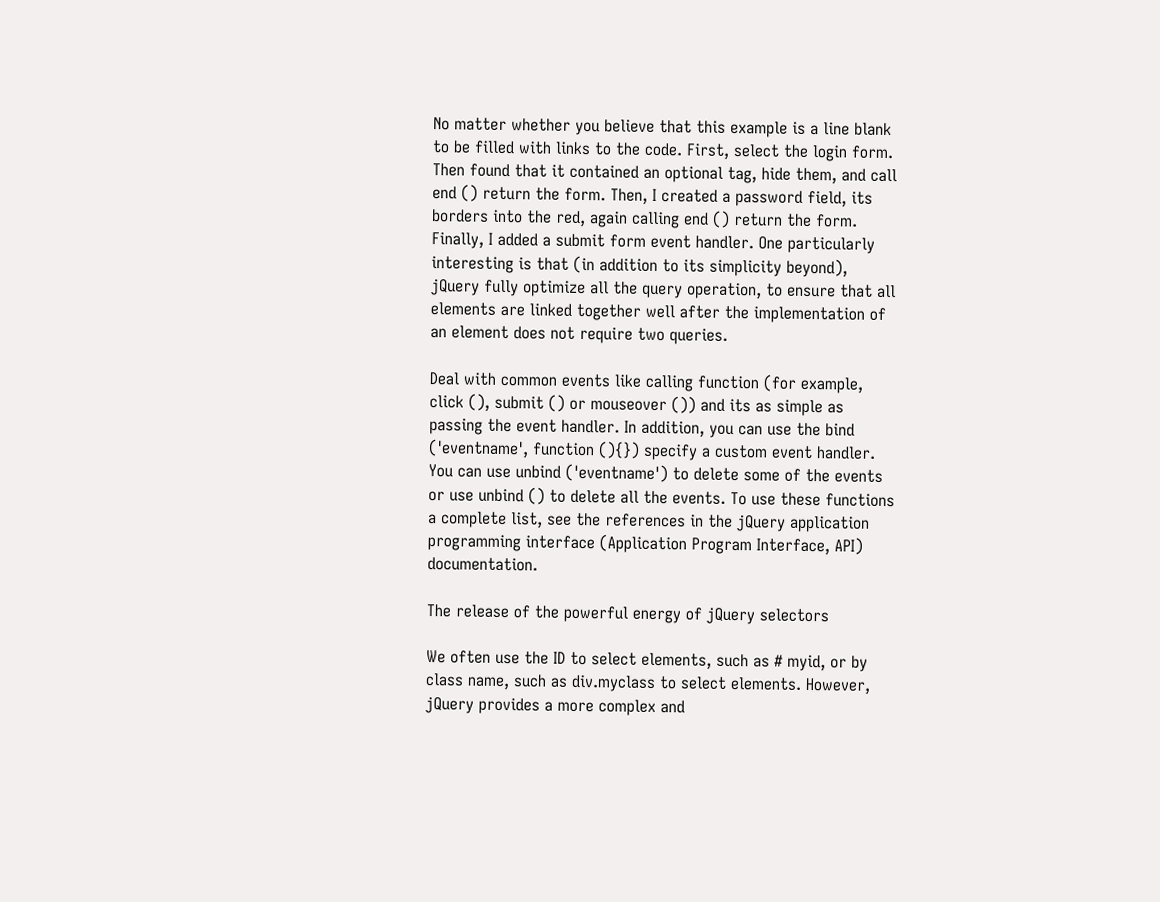No matter whether you believe that this example is a line blank to be filled with links to the code. First, select the login form. Then found that it contained an optional tag, hide them, and call end () return the form. Then, I created a password field, its borders into the red, again calling end () return the form. Finally, I added a submit form event handler. One particularly interesting is that (in addition to its simplicity beyond), jQuery fully optimize all the query operation, to ensure that all elements are linked together well after the implementation of an element does not require two queries.

Deal with common events like calling function (for example, click (), submit () or mouseover ()) and its as simple as passing the event handler. In addition, you can use the bind ('eventname', function (){}) specify a custom event handler. You can use unbind ('eventname') to delete some of the events or use unbind () to delete all the events. To use these functions a complete list, see the references in the jQuery application programming interface (Application Program Interface, API) documentation.

The release of the powerful energy of jQuery selectors

We often use the ID to select elements, such as # myid, or by class name, such as div.myclass to select elements. However, jQuery provides a more complex and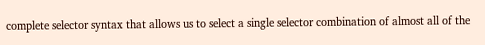complete selector syntax that allows us to select a single selector combination of almost all of the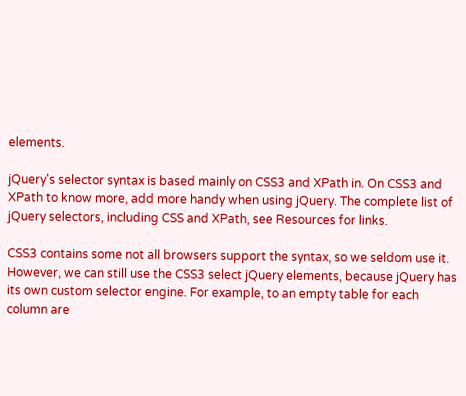elements.

jQuery's selector syntax is based mainly on CSS3 and XPath in. On CSS3 and XPath to know more, add more handy when using jQuery. The complete list of jQuery selectors, including CSS and XPath, see Resources for links.

CSS3 contains some not all browsers support the syntax, so we seldom use it. However, we can still use the CSS3 select jQuery elements, because jQuery has its own custom selector engine. For example, to an empty table for each column are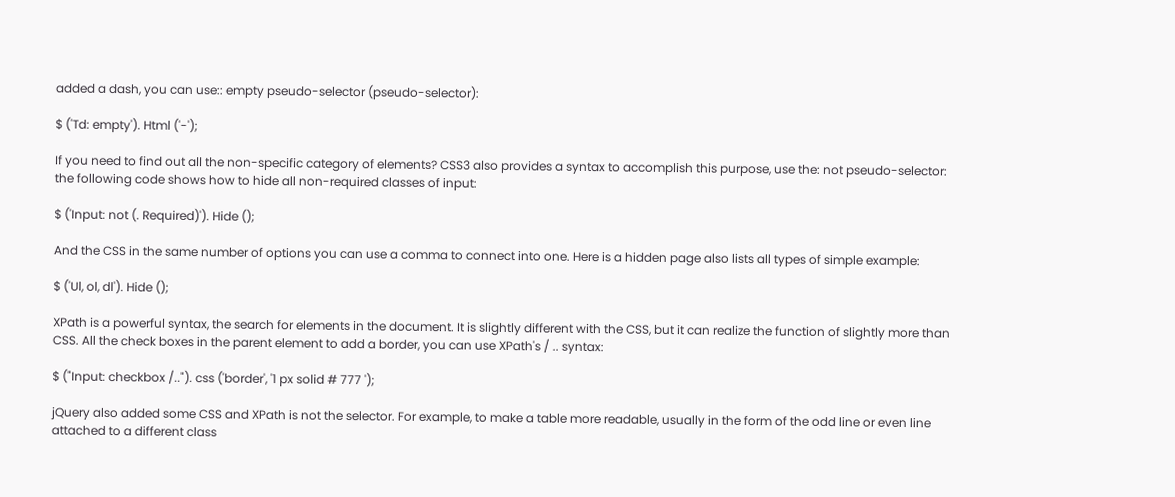added a dash, you can use:: empty pseudo-selector (pseudo-selector):

$ ('Td: empty'). Html ('-');

If you need to find out all the non-specific category of elements? CSS3 also provides a syntax to accomplish this purpose, use the: not pseudo-selector: the following code shows how to hide all non-required classes of input:

$ ('Input: not (. Required)'). Hide ();

And the CSS in the same number of options you can use a comma to connect into one. Here is a hidden page also lists all types of simple example:

$ ('Ul, ol, dl'). Hide ();

XPath is a powerful syntax, the search for elements in the document. It is slightly different with the CSS, but it can realize the function of slightly more than CSS. All the check boxes in the parent element to add a border, you can use XPath's / .. syntax:

$ ("Input: checkbox /.."). css ('border', '1 px solid # 777 ');

jQuery also added some CSS and XPath is not the selector. For example, to make a table more readable, usually in the form of the odd line or even line attached to a different class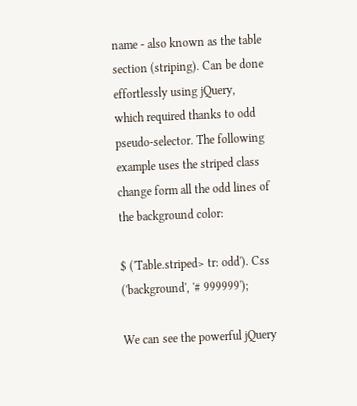name - also known as the table section (striping). Can be done effortlessly using jQuery, which required thanks to odd pseudo-selector. The following example uses the striped class change form all the odd lines of the background color:

$ ('Table.striped> tr: odd'). Css ('background', '# 999999');

We can see the powerful jQuery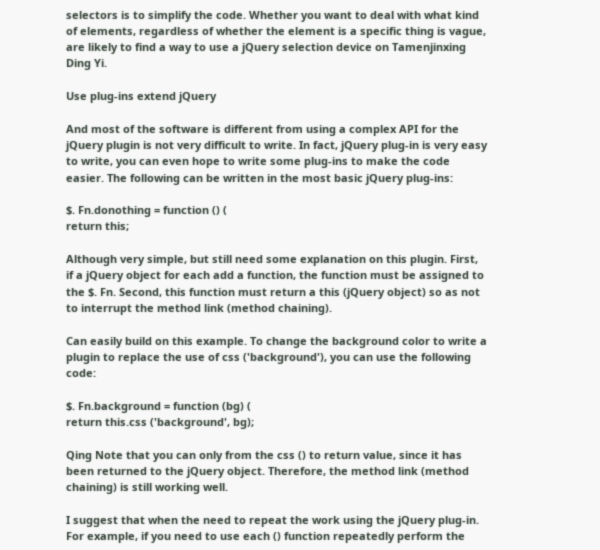selectors is to simplify the code. Whether you want to deal with what kind of elements, regardless of whether the element is a specific thing is vague, are likely to find a way to use a jQuery selection device on Tamenjinxing Ding Yi.

Use plug-ins extend jQuery

And most of the software is different from using a complex API for the jQuery plugin is not very difficult to write. In fact, jQuery plug-in is very easy to write, you can even hope to write some plug-ins to make the code easier. The following can be written in the most basic jQuery plug-ins:

$. Fn.donothing = function () (
return this;

Although very simple, but still need some explanation on this plugin. First, if a jQuery object for each add a function, the function must be assigned to the $. Fn. Second, this function must return a this (jQuery object) so as not to interrupt the method link (method chaining).

Can easily build on this example. To change the background color to write a plugin to replace the use of css ('background'), you can use the following code:

$. Fn.background = function (bg) (
return this.css ('background', bg);

Qing Note that you can only from the css () to return value, since it has been returned to the jQuery object. Therefore, the method link (method chaining) is still working well.

I suggest that when the need to repeat the work using the jQuery plug-in. For example, if you need to use each () function repeatedly perform the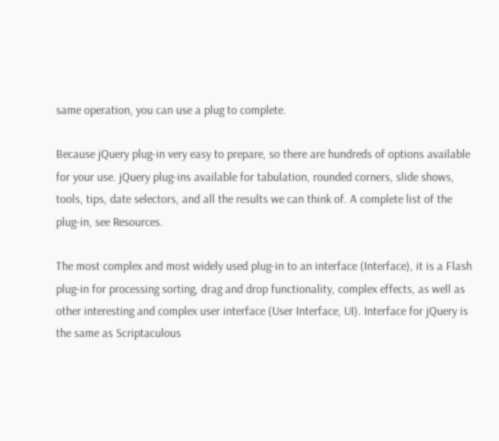same operation, you can use a plug to complete.

Because jQuery plug-in very easy to prepare, so there are hundreds of options available for your use. jQuery plug-ins available for tabulation, rounded corners, slide shows, tools, tips, date selectors, and all the results we can think of. A complete list of the plug-in, see Resources.

The most complex and most widely used plug-in to an interface (Interface), it is a Flash plug-in for processing sorting, drag and drop functionality, complex effects, as well as other interesting and complex user interface (User Interface, UI). Interface for jQuery is the same as Scriptaculous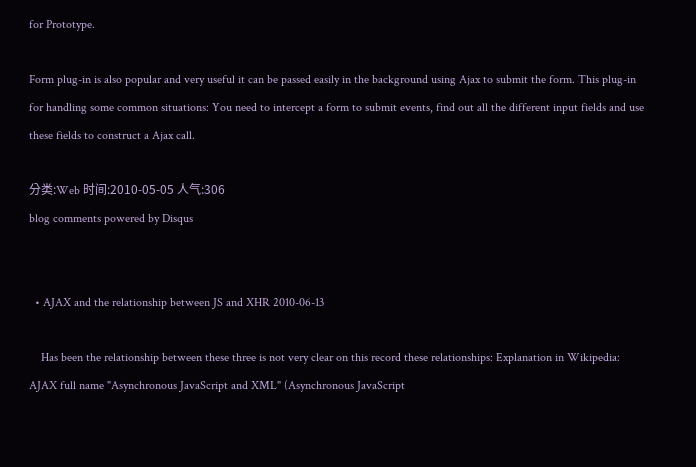for Prototype.

Form plug-in is also popular and very useful it can be passed easily in the background using Ajax to submit the form. This plug-in for handling some common situations: You need to intercept a form to submit events, find out all the different input fields and use these fields to construct a Ajax call.

分类:Web 时间:2010-05-05 人气:306
blog comments powered by Disqus


  • AJAX and the relationship between JS and XHR 2010-06-13

    Has been the relationship between these three is not very clear on this record these relationships: Explanation in Wikipedia: AJAX full name "Asynchronous JavaScript and XML" (Asynchronous JavaScript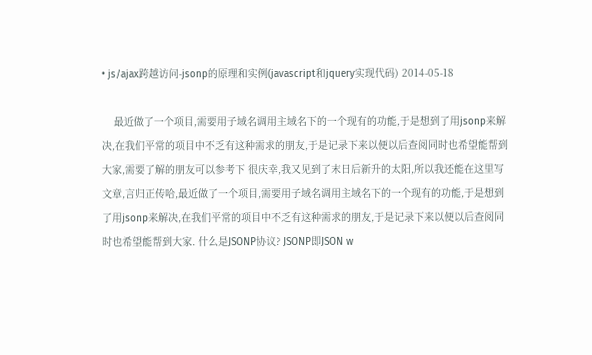• js/ajax跨越访问-jsonp的原理和实例(javascript和jquery实现代码) 2014-05-18

    最近做了一个项目,需要用子域名调用主域名下的一个现有的功能,于是想到了用jsonp来解决,在我们平常的项目中不乏有这种需求的朋友,于是记录下来以便以后查阅同时也希望能帮到大家,需要了解的朋友可以参考下 很庆幸,我又见到了末日后新升的太阳,所以我还能在这里写文章,言归正传哈,最近做了一个项目,需要用子域名调用主域名下的一个现有的功能,于是想到了用jsonp来解决,在我们平常的项目中不乏有这种需求的朋友,于是记录下来以便以后查阅同时也希望能帮到大家. 什么是JSONP协议? JSONP即JSON w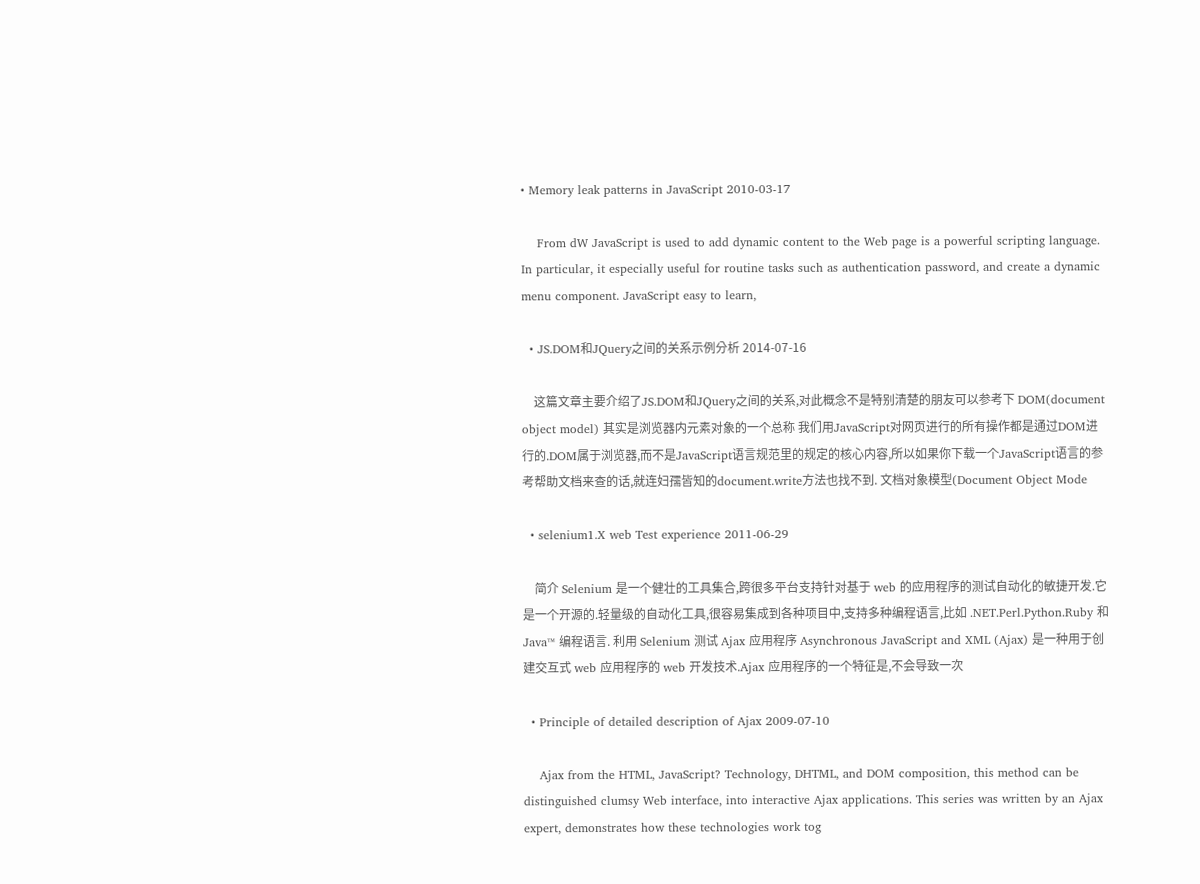• Memory leak patterns in JavaScript 2010-03-17

    From dW JavaScript is used to add dynamic content to the Web page is a powerful scripting language. In particular, it especially useful for routine tasks such as authentication password, and create a dynamic menu component. JavaScript easy to learn,

  • JS.DOM和JQuery之间的关系示例分析 2014-07-16

    这篇文章主要介绍了JS.DOM和JQuery之间的关系,对此概念不是特别清楚的朋友可以参考下 DOM(document object model) 其实是浏览器内元素对象的一个总称 我们用JavaScript对网页进行的所有操作都是通过DOM进行的.DOM属于浏览器,而不是JavaScript语言规范里的规定的核心内容,所以如果你下载一个JavaScript语言的参考帮助文档来查的话,就连妇孺皆知的document.write方法也找不到. 文档对象模型(Document Object Mode

  • selenium1.X web Test experience 2011-06-29

    简介 Selenium 是一个健壮的工具集合,跨很多平台支持针对基于 web 的应用程序的测试自动化的敏捷开发.它是一个开源的.轻量级的自动化工具,很容易集成到各种项目中,支持多种编程语言,比如 .NET.Perl.Python.Ruby 和 Java™ 编程语言. 利用 Selenium 测试 Ajax 应用程序 Asynchronous JavaScript and XML (Ajax) 是一种用于创建交互式 web 应用程序的 web 开发技术.Ajax 应用程序的一个特征是,不会导致一次

  • Principle of detailed description of Ajax 2009-07-10

    Ajax from the HTML, JavaScript? Technology, DHTML, and DOM composition, this method can be distinguished clumsy Web interface, into interactive Ajax applications. This series was written by an Ajax expert, demonstrates how these technologies work tog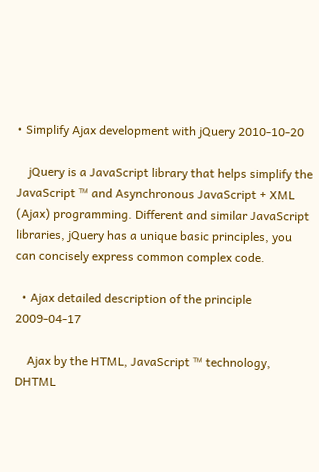• Simplify Ajax development with jQuery 2010-10-20

    jQuery is a JavaScript library that helps simplify the JavaScript ™ and Asynchronous JavaScript + XML (Ajax) programming. Different and similar JavaScript libraries, jQuery has a unique basic principles, you can concisely express common complex code.

  • Ajax detailed description of the principle 2009-04-17

    Ajax by the HTML, JavaScript ™ technology, DHTML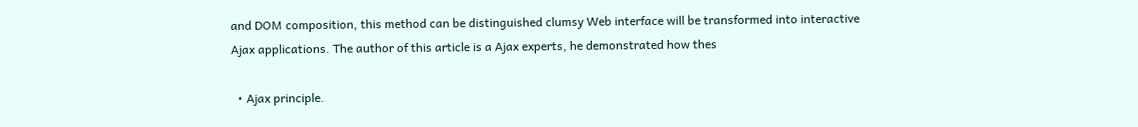and DOM composition, this method can be distinguished clumsy Web interface will be transformed into interactive Ajax applications. The author of this article is a Ajax experts, he demonstrated how thes

  • Ajax principle.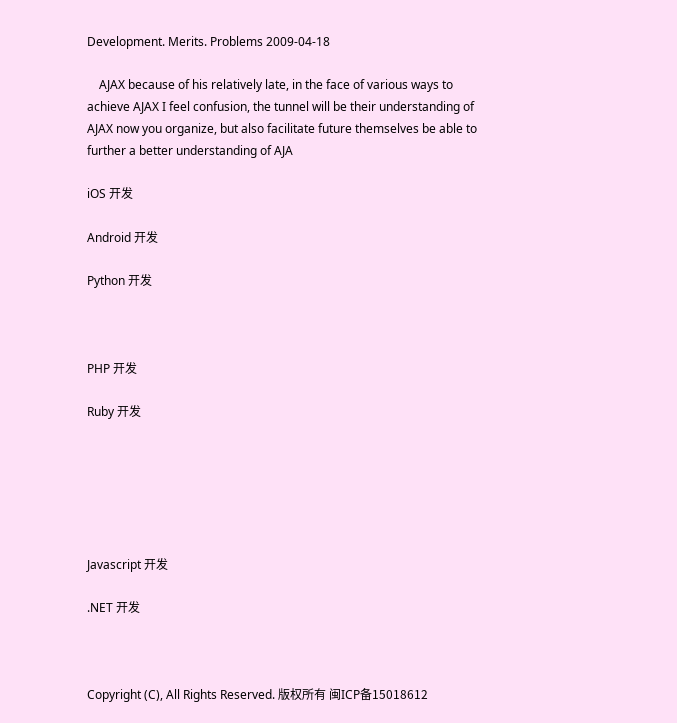Development. Merits. Problems 2009-04-18

    AJAX because of his relatively late, in the face of various ways to achieve AJAX I feel confusion, the tunnel will be their understanding of AJAX now you organize, but also facilitate future themselves be able to further a better understanding of AJA

iOS 开发

Android 开发

Python 开发



PHP 开发

Ruby 开发






Javascript 开发

.NET 开发



Copyright (C), All Rights Reserved. 版权所有 闽ICP备15018612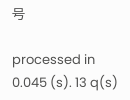号

processed in 0.045 (s). 13 q(s)